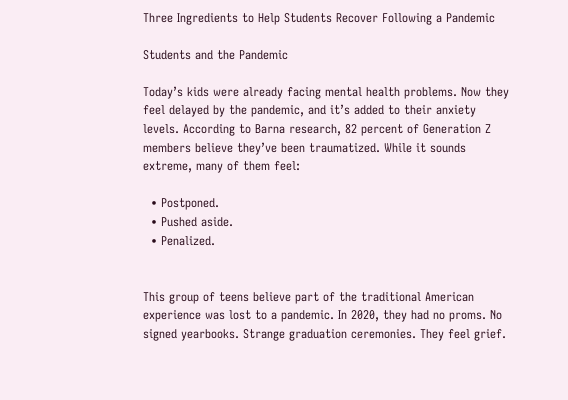Three Ingredients to Help Students Recover Following a Pandemic

Students and the Pandemic

Today’s kids were already facing mental health problems. Now they feel delayed by the pandemic, and it’s added to their anxiety levels. According to Barna research, 82 percent of Generation Z members believe they’ve been traumatized. While it sounds extreme, many of them feel:

  • Postponed.
  • Pushed aside.
  • Penalized.


This group of teens believe part of the traditional American experience was lost to a pandemic. In 2020, they had no proms. No signed yearbooks. Strange graduation ceremonies. They feel grief.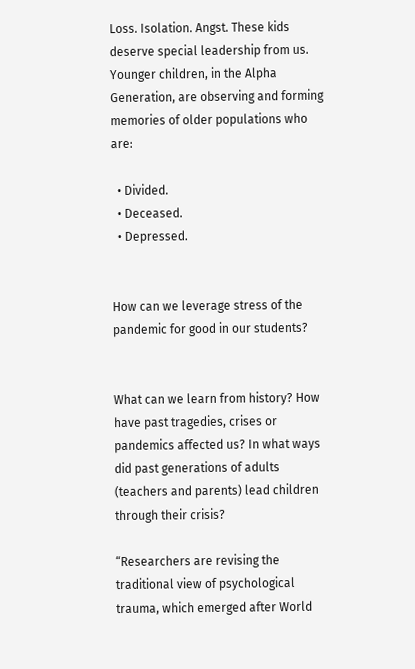Loss. Isolation. Angst. These kids deserve special leadership from us. Younger children, in the Alpha Generation, are observing and forming memories of older populations who are:

  • Divided.
  • Deceased.
  • Depressed.


How can we leverage stress of the pandemic for good in our students?


What can we learn from history? How have past tragedies, crises or pandemics affected us? In what ways did past generations of adults (teachers and parents) lead children through their crisis?

“Researchers are revising the traditional view of psychological trauma, which emerged after World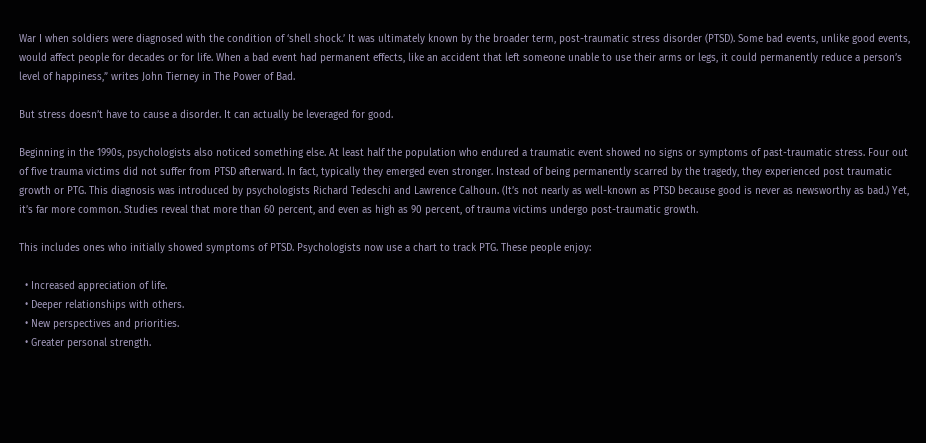War I when soldiers were diagnosed with the condition of ‘shell shock.’ It was ultimately known by the broader term, post-traumatic stress disorder (PTSD). Some bad events, unlike good events, would affect people for decades or for life. When a bad event had permanent effects, like an accident that left someone unable to use their arms or legs, it could permanently reduce a person’s level of happiness,” writes John Tierney in The Power of Bad.

But stress doesn’t have to cause a disorder. It can actually be leveraged for good.

Beginning in the 1990s, psychologists also noticed something else. At least half the population who endured a traumatic event showed no signs or symptoms of past-traumatic stress. Four out of five trauma victims did not suffer from PTSD afterward. In fact, typically they emerged even stronger. Instead of being permanently scarred by the tragedy, they experienced post traumatic growth or PTG. This diagnosis was introduced by psychologists Richard Tedeschi and Lawrence Calhoun. (It’s not nearly as well-known as PTSD because good is never as newsworthy as bad.) Yet, it’s far more common. Studies reveal that more than 60 percent, and even as high as 90 percent, of trauma victims undergo post-traumatic growth.

This includes ones who initially showed symptoms of PTSD. Psychologists now use a chart to track PTG. These people enjoy:

  • Increased appreciation of life.
  • Deeper relationships with others.
  • New perspectives and priorities.
  • Greater personal strength.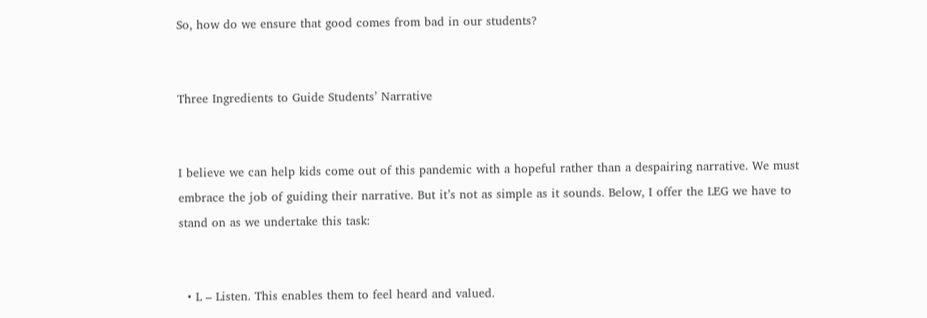So, how do we ensure that good comes from bad in our students?


Three Ingredients to Guide Students’ Narrative


I believe we can help kids come out of this pandemic with a hopeful rather than a despairing narrative. We must embrace the job of guiding their narrative. But it’s not as simple as it sounds. Below, I offer the LEG we have to stand on as we undertake this task:


  • L – Listen. This enables them to feel heard and valued.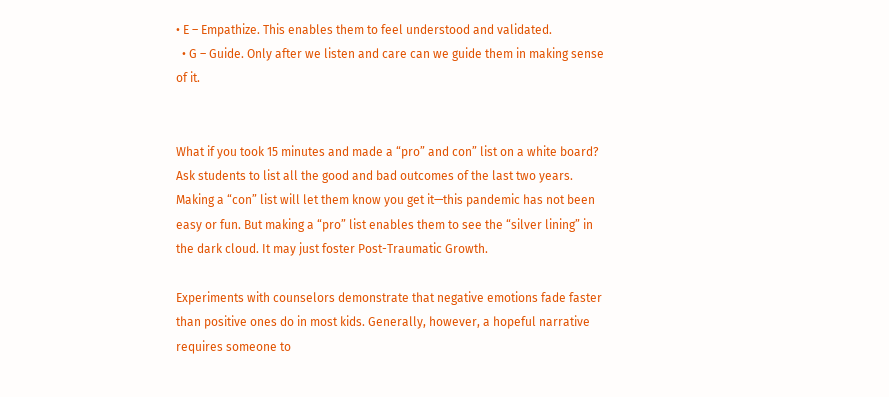• E – Empathize. This enables them to feel understood and validated.
  • G – Guide. Only after we listen and care can we guide them in making sense of it.


What if you took 15 minutes and made a “pro” and con” list on a white board? Ask students to list all the good and bad outcomes of the last two years. Making a “con” list will let them know you get it—this pandemic has not been easy or fun. But making a “pro” list enables them to see the “silver lining” in the dark cloud. It may just foster Post-Traumatic Growth.

Experiments with counselors demonstrate that negative emotions fade faster than positive ones do in most kids. Generally, however, a hopeful narrative requires someone to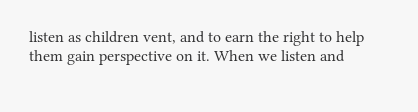listen as children vent, and to earn the right to help them gain perspective on it. When we listen and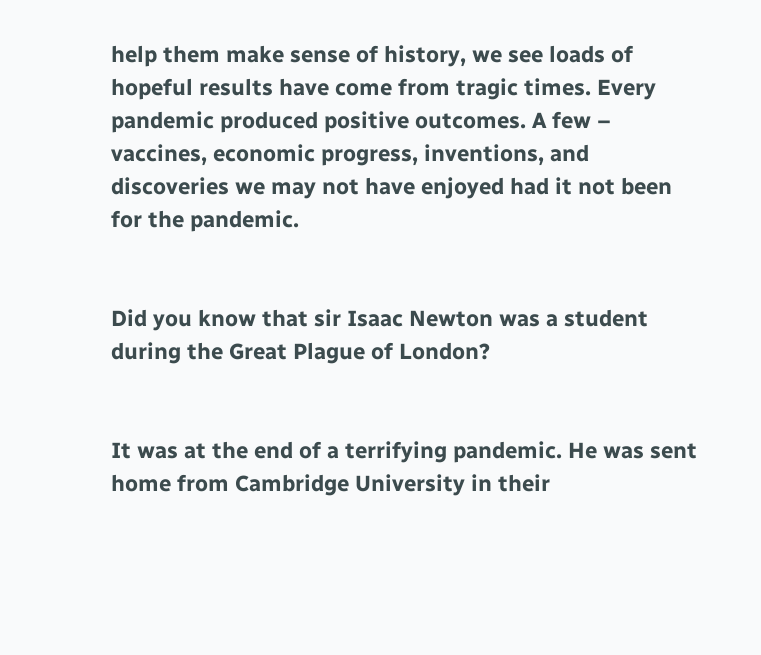help them make sense of history, we see loads of hopeful results have come from tragic times. Every pandemic produced positive outcomes. A few – vaccines, economic progress, inventions, and discoveries we may not have enjoyed had it not been for the pandemic.


Did you know that sir Isaac Newton was a student during the Great Plague of London?


It was at the end of a terrifying pandemic. He was sent home from Cambridge University in their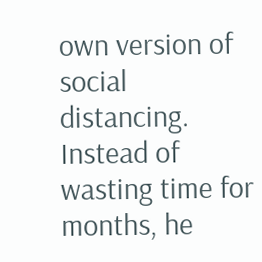own version of social distancing. Instead of wasting time for months, he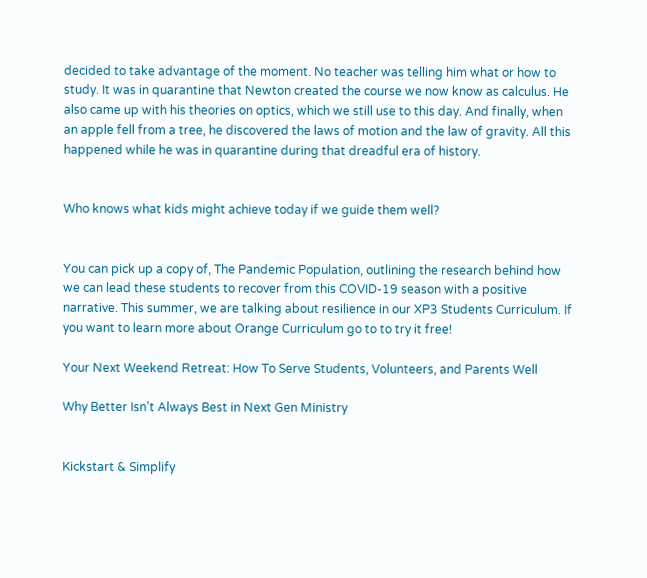decided to take advantage of the moment. No teacher was telling him what or how to study. It was in quarantine that Newton created the course we now know as calculus. He also came up with his theories on optics, which we still use to this day. And finally, when an apple fell from a tree, he discovered the laws of motion and the law of gravity. All this happened while he was in quarantine during that dreadful era of history.


Who knows what kids might achieve today if we guide them well?


You can pick up a copy of, The Pandemic Population, outlining the research behind how we can lead these students to recover from this COVID-19 season with a positive narrative. This summer, we are talking about resilience in our XP3 Students Curriculum. If you want to learn more about Orange Curriculum go to to try it free!

Your Next Weekend Retreat: How To Serve Students, Volunteers, and Parents Well

Why Better Isn’t Always Best in Next Gen Ministry


Kickstart & Simplify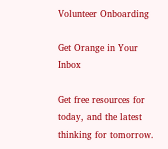Volunteer Onboarding

Get Orange in Your Inbox

Get free resources for today, and the latest thinking for tomorrow.